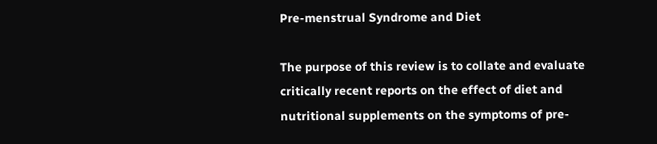Pre-menstrual Syndrome and Diet

The purpose of this review is to collate and evaluate critically recent reports on the effect of diet and nutritional supplements on the symptoms of pre-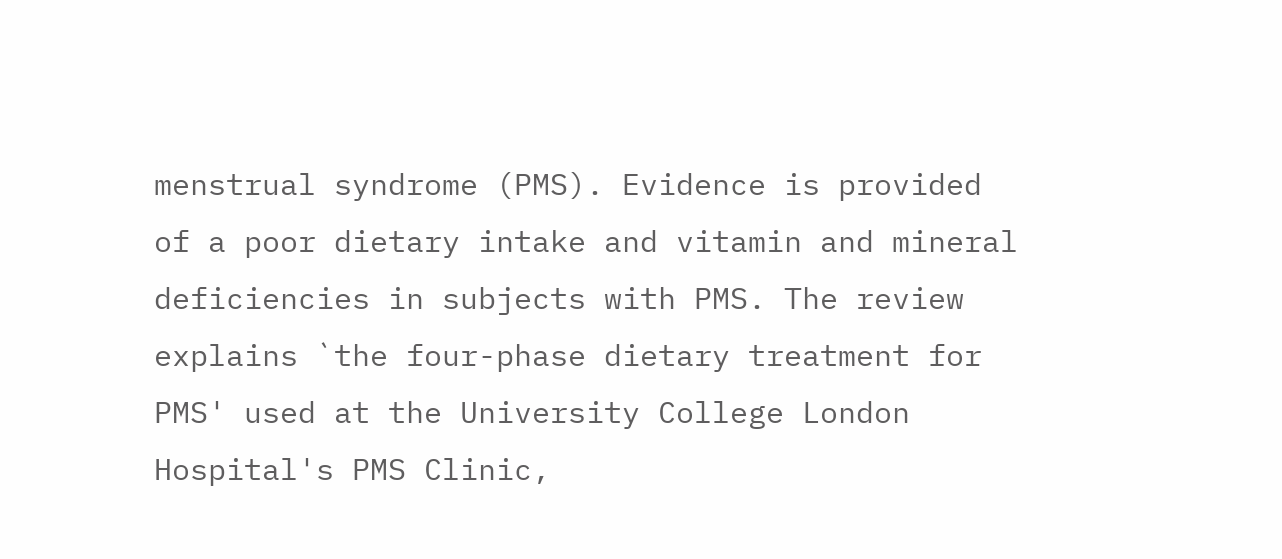menstrual syndrome (PMS). Evidence is provided of a poor dietary intake and vitamin and mineral deficiencies in subjects with PMS. The review explains `the four-phase dietary treatment for PMS' used at the University College London Hospital's PMS Clinic,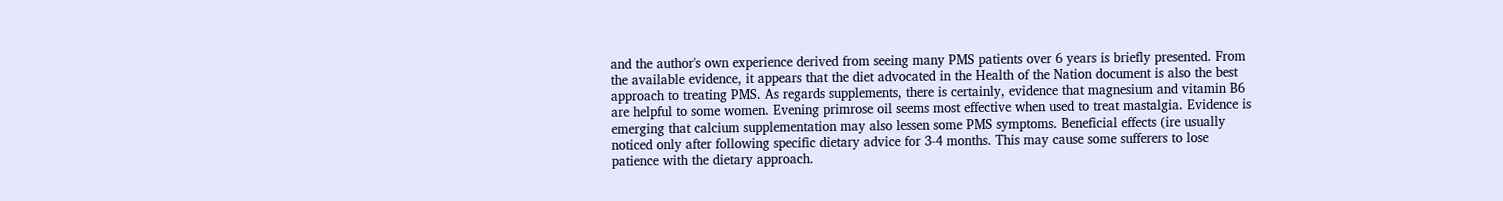and the author's own experience derived from seeing many PMS patients over 6 years is briefly presented. From the available evidence, it appears that the diet advocated in the Health of the Nation document is also the best approach to treating PMS. As regards supplements, there is certainly, evidence that magnesium and vitamin B6 are helpful to some women. Evening primrose oil seems most effective when used to treat mastalgia. Evidence is emerging that calcium supplementation may also lessen some PMS symptoms. Beneficial effects (ire usually noticed only after following specific dietary advice for 3-4 months. This may cause some sufferers to lose patience with the dietary approach.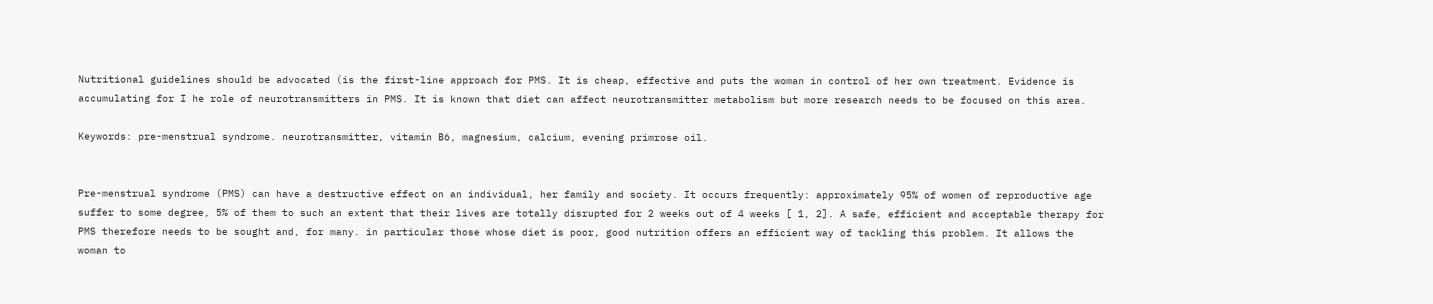Nutritional guidelines should be advocated (is the first-line approach for PMS. It is cheap, effective and puts the woman in control of her own treatment. Evidence is accumulating for I he role of neurotransmitters in PMS. It is known that diet can affect neurotransmitter metabolism but more research needs to be focused on this area.

Keywords: pre-menstrual syndrome. neurotransmitter, vitamin B6, magnesium, calcium, evening primrose oil.


Pre-menstrual syndrome (PMS) can have a destructive effect on an individual, her family and society. It occurs frequently: approximately 95% of women of reproductive age suffer to some degree, 5% of them to such an extent that their lives are totally disrupted for 2 weeks out of 4 weeks [ 1, 2]. A safe, efficient and acceptable therapy for PMS therefore needs to be sought and, for many. in particular those whose diet is poor, good nutrition offers an efficient way of tackling this problem. It allows the woman to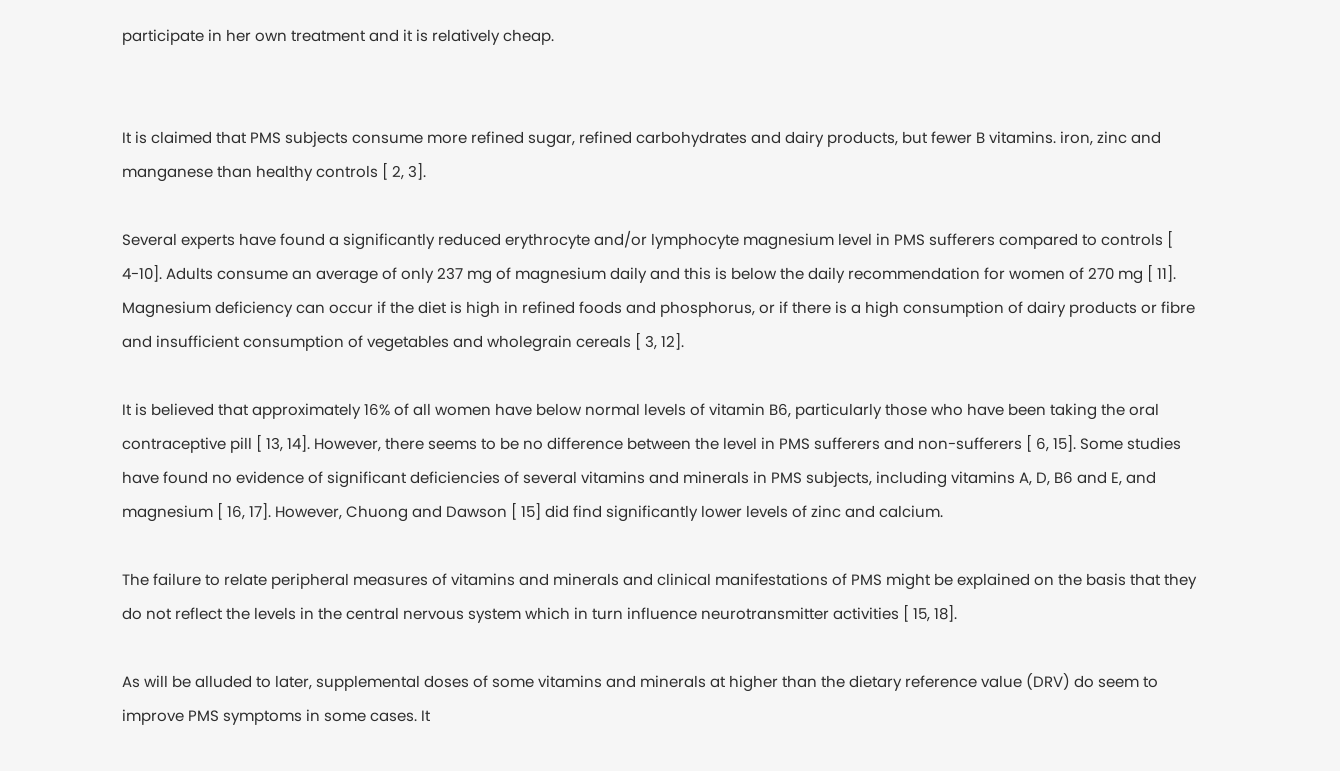participate in her own treatment and it is relatively cheap.


It is claimed that PMS subjects consume more refined sugar, refined carbohydrates and dairy products, but fewer B vitamins. iron, zinc and manganese than healthy controls [ 2, 3].

Several experts have found a significantly reduced erythrocyte and/or lymphocyte magnesium level in PMS sufferers compared to controls [ 4-10]. Adults consume an average of only 237 mg of magnesium daily and this is below the daily recommendation for women of 270 mg [ 11]. Magnesium deficiency can occur if the diet is high in refined foods and phosphorus, or if there is a high consumption of dairy products or fibre and insufficient consumption of vegetables and wholegrain cereals [ 3, 12].

It is believed that approximately 16% of all women have below normal levels of vitamin B6, particularly those who have been taking the oral contraceptive pill [ 13, 14]. However, there seems to be no difference between the level in PMS sufferers and non-sufferers [ 6, 15]. Some studies have found no evidence of significant deficiencies of several vitamins and minerals in PMS subjects, including vitamins A, D, B6 and E, and magnesium [ 16, 17]. However, Chuong and Dawson [ 15] did find significantly lower levels of zinc and calcium.

The failure to relate peripheral measures of vitamins and minerals and clinical manifestations of PMS might be explained on the basis that they do not reflect the levels in the central nervous system which in turn influence neurotransmitter activities [ 15, 18].

As will be alluded to later, supplemental doses of some vitamins and minerals at higher than the dietary reference value (DRV) do seem to improve PMS symptoms in some cases. It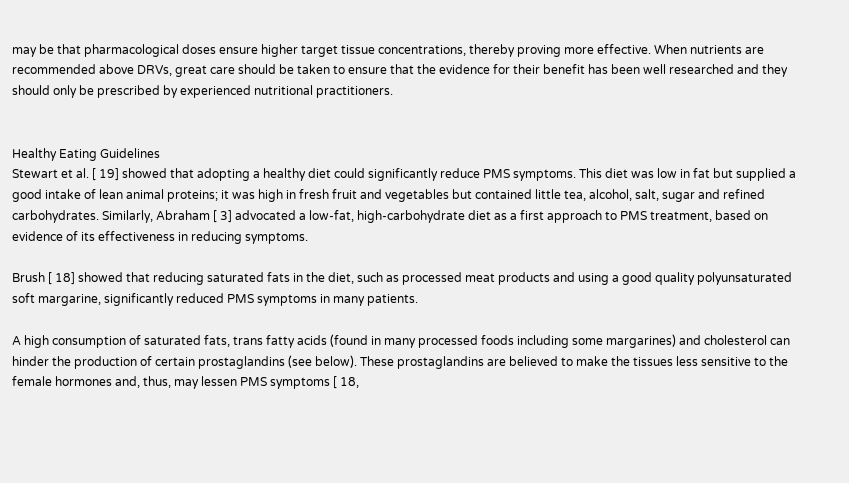may be that pharmacological doses ensure higher target tissue concentrations, thereby proving more effective. When nutrients are recommended above DRVs, great care should be taken to ensure that the evidence for their benefit has been well researched and they should only be prescribed by experienced nutritional practitioners.


Healthy Eating Guidelines
Stewart et al. [ 19] showed that adopting a healthy diet could significantly reduce PMS symptoms. This diet was low in fat but supplied a good intake of lean animal proteins; it was high in fresh fruit and vegetables but contained little tea, alcohol, salt, sugar and refined carbohydrates. Similarly, Abraham [ 3] advocated a low-fat, high-carbohydrate diet as a first approach to PMS treatment, based on evidence of its effectiveness in reducing symptoms.

Brush [ 18] showed that reducing saturated fats in the diet, such as processed meat products and using a good quality polyunsaturated soft margarine, significantly reduced PMS symptoms in many patients.

A high consumption of saturated fats, trans fatty acids (found in many processed foods including some margarines) and cholesterol can hinder the production of certain prostaglandins (see below). These prostaglandins are believed to make the tissues less sensitive to the female hormones and, thus, may lessen PMS symptoms [ 18,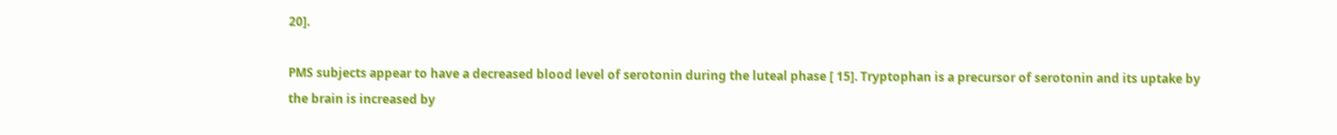20].

PMS subjects appear to have a decreased blood level of serotonin during the luteal phase [ 15]. Tryptophan is a precursor of serotonin and its uptake by the brain is increased by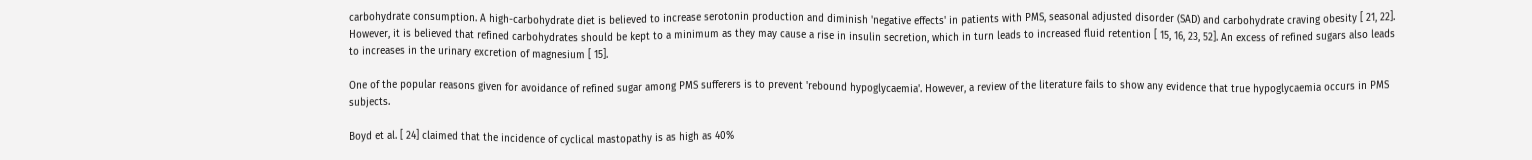carbohydrate consumption. A high-carbohydrate diet is believed to increase serotonin production and diminish 'negative effects' in patients with PMS, seasonal adjusted disorder (SAD) and carbohydrate craving obesity [ 21, 22]. However, it is believed that refined carbohydrates should be kept to a minimum as they may cause a rise in insulin secretion, which in turn leads to increased fluid retention [ 15, 16, 23, 52]. An excess of refined sugars also leads to increases in the urinary excretion of magnesium [ 15].

One of the popular reasons given for avoidance of refined sugar among PMS sufferers is to prevent 'rebound hypoglycaemia'. However, a review of the literature fails to show any evidence that true hypoglycaemia occurs in PMS subjects.

Boyd et al. [ 24] claimed that the incidence of cyclical mastopathy is as high as 40%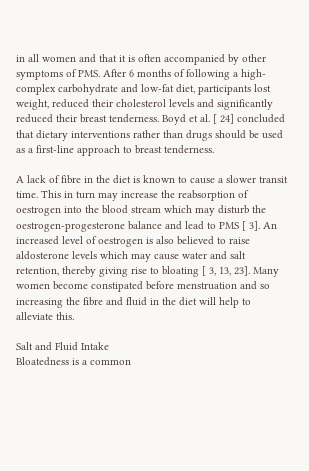in all women and that it is often accompanied by other symptoms of PMS. After 6 months of following a high-complex carbohydrate and low-fat diet, participants lost weight, reduced their cholesterol levels and significantly reduced their breast tenderness. Boyd et al. [ 24] concluded that dietary interventions rather than drugs should be used as a first-line approach to breast tenderness.

A lack of fibre in the diet is known to cause a slower transit time. This in turn may increase the reabsorption of oestrogen into the blood stream which may disturb the oestrogen-progesterone balance and lead to PMS [ 3]. An increased level of oestrogen is also believed to raise aldosterone levels which may cause water and salt retention, thereby giving rise to bloating [ 3, 13, 23]. Many women become constipated before menstruation and so increasing the fibre and fluid in the diet will help to alleviate this.

Salt and Fluid Intake
Bloatedness is a common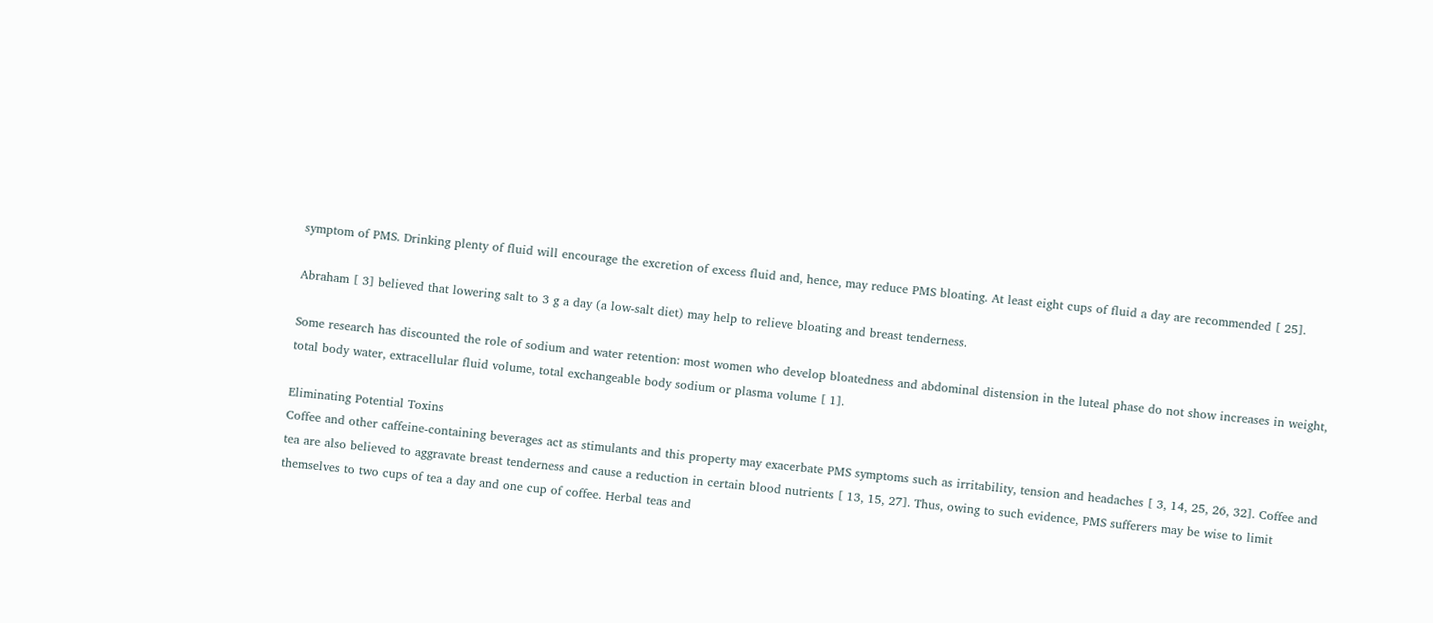symptom of PMS. Drinking plenty of fluid will encourage the excretion of excess fluid and, hence, may reduce PMS bloating. At least eight cups of fluid a day are recommended [ 25].

Abraham [ 3] believed that lowering salt to 3 g a day (a low-salt diet) may help to relieve bloating and breast tenderness.

Some research has discounted the role of sodium and water retention: most women who develop bloatedness and abdominal distension in the luteal phase do not show increases in weight, total body water, extracellular fluid volume, total exchangeable body sodium or plasma volume [ 1].

Eliminating Potential Toxins
Coffee and other caffeine-containing beverages act as stimulants and this property may exacerbate PMS symptoms such as irritability, tension and headaches [ 3, 14, 25, 26, 32]. Coffee and tea are also believed to aggravate breast tenderness and cause a reduction in certain blood nutrients [ 13, 15, 27]. Thus, owing to such evidence, PMS sufferers may be wise to limit themselves to two cups of tea a day and one cup of coffee. Herbal teas and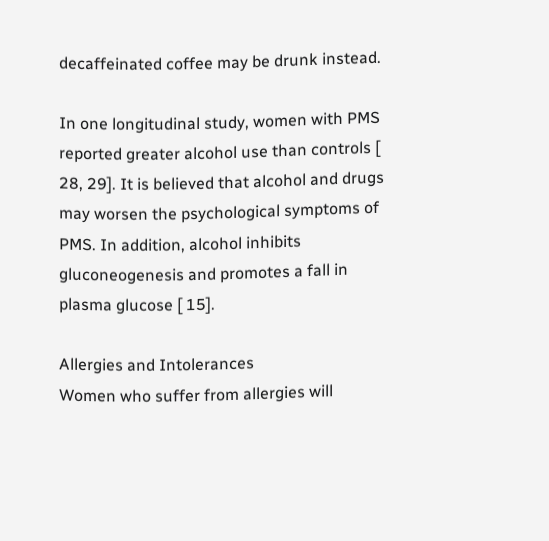decaffeinated coffee may be drunk instead.

In one longitudinal study, women with PMS reported greater alcohol use than controls [ 28, 29]. It is believed that alcohol and drugs may worsen the psychological symptoms of PMS. In addition, alcohol inhibits gluconeogenesis and promotes a fall in plasma glucose [ 15].

Allergies and Intolerances
Women who suffer from allergies will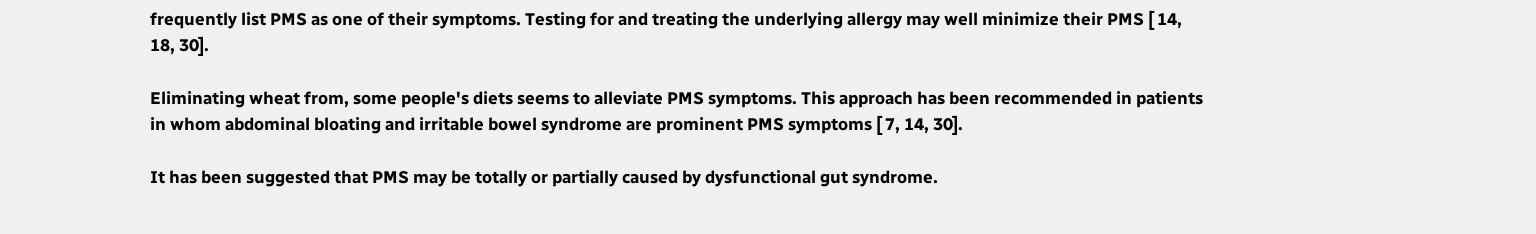frequently list PMS as one of their symptoms. Testing for and treating the underlying allergy may well minimize their PMS [ 14, 18, 30].

Eliminating wheat from, some people's diets seems to alleviate PMS symptoms. This approach has been recommended in patients in whom abdominal bloating and irritable bowel syndrome are prominent PMS symptoms [ 7, 14, 30].

It has been suggested that PMS may be totally or partially caused by dysfunctional gut syndrome.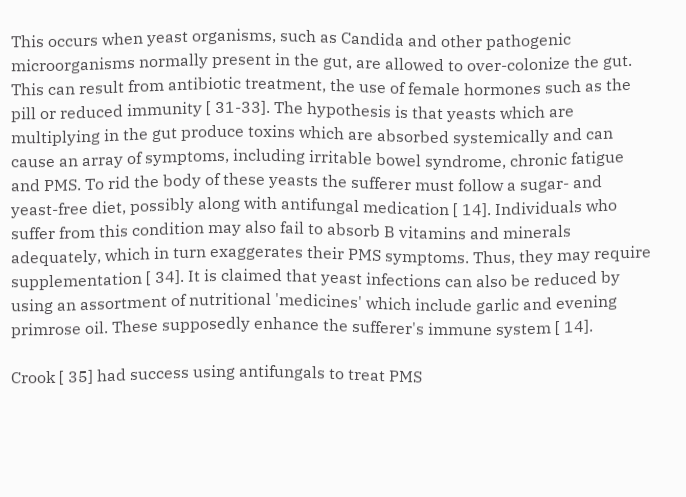This occurs when yeast organisms, such as Candida and other pathogenic microorganisms normally present in the gut, are allowed to over-colonize the gut. This can result from antibiotic treatment, the use of female hormones such as the pill or reduced immunity [ 31-33]. The hypothesis is that yeasts which are multiplying in the gut produce toxins which are absorbed systemically and can cause an array of symptoms, including irritable bowel syndrome, chronic fatigue and PMS. To rid the body of these yeasts the sufferer must follow a sugar- and yeast-free diet, possibly along with antifungal medication [ 14]. Individuals who suffer from this condition may also fail to absorb B vitamins and minerals adequately, which in turn exaggerates their PMS symptoms. Thus, they may require supplementation [ 34]. It is claimed that yeast infections can also be reduced by using an assortment of nutritional 'medicines' which include garlic and evening primrose oil. These supposedly enhance the sufferer's immune system [ 14].

Crook [ 35] had success using antifungals to treat PMS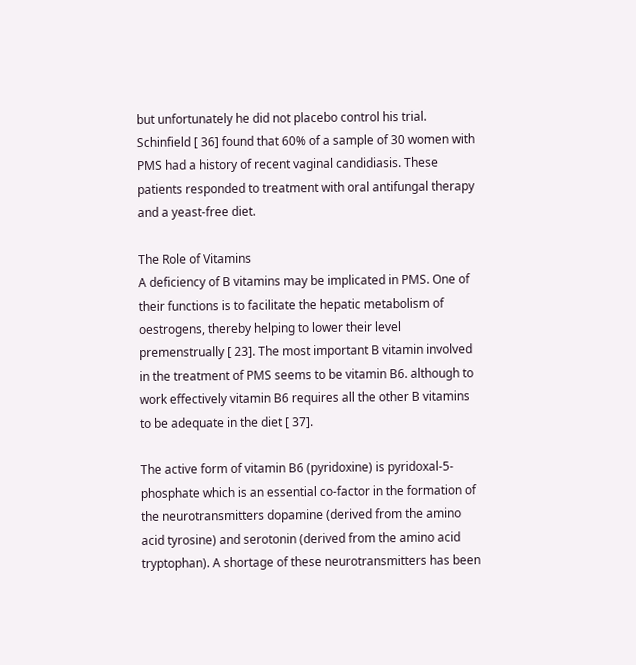but unfortunately he did not placebo control his trial. Schinfield [ 36] found that 60% of a sample of 30 women with PMS had a history of recent vaginal candidiasis. These patients responded to treatment with oral antifungal therapy and a yeast-free diet.

The Role of Vitamins
A deficiency of B vitamins may be implicated in PMS. One of their functions is to facilitate the hepatic metabolism of oestrogens, thereby helping to lower their level premenstrually [ 23]. The most important B vitamin involved in the treatment of PMS seems to be vitamin B6. although to work effectively vitamin B6 requires all the other B vitamins to be adequate in the diet [ 37].

The active form of vitamin B6 (pyridoxine) is pyridoxal-5-phosphate which is an essential co-factor in the formation of the neurotransmitters dopamine (derived from the amino acid tyrosine) and serotonin (derived from the amino acid tryptophan). A shortage of these neurotransmitters has been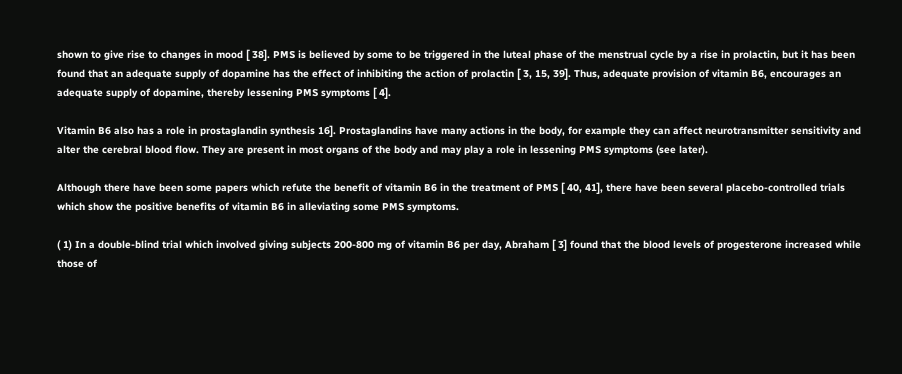shown to give rise to changes in mood [ 38]. PMS is believed by some to be triggered in the luteal phase of the menstrual cycle by a rise in prolactin, but it has been found that an adequate supply of dopamine has the effect of inhibiting the action of prolactin [ 3, 15, 39]. Thus, adequate provision of vitamin B6, encourages an adequate supply of dopamine, thereby lessening PMS symptoms [ 4].

Vitamin B6 also has a role in prostaglandin synthesis 16]. Prostaglandins have many actions in the body, for example they can affect neurotransmitter sensitivity and alter the cerebral blood flow. They are present in most organs of the body and may play a role in lessening PMS symptoms (see later).

Although there have been some papers which refute the benefit of vitamin B6 in the treatment of PMS [ 40, 41], there have been several placebo-controlled trials which show the positive benefits of vitamin B6 in alleviating some PMS symptoms.

( 1) In a double-blind trial which involved giving subjects 200-800 mg of vitamin B6 per day, Abraham [ 3] found that the blood levels of progesterone increased while those of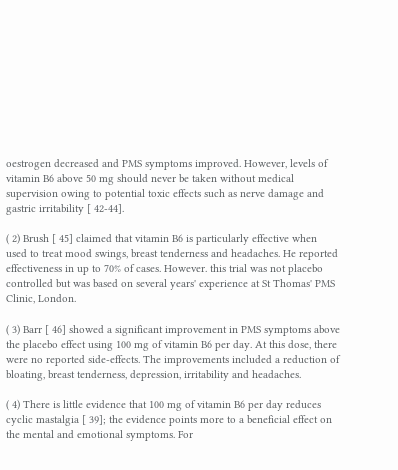oestrogen decreased and PMS symptoms improved. However, levels of vitamin B6 above 50 mg should never be taken without medical supervision owing to potential toxic effects such as nerve damage and gastric irritability [ 42-44].

( 2) Brush [ 45] claimed that vitamin B6 is particularly effective when used to treat mood swings, breast tenderness and headaches. He reported effectiveness in up to 70% of cases. However. this trial was not placebo controlled but was based on several years' experience at St Thomas' PMS Clinic, London.

( 3) Barr [ 46] showed a significant improvement in PMS symptoms above the placebo effect using 100 mg of vitamin B6 per day. At this dose, there were no reported side-effects. The improvements included a reduction of bloating, breast tenderness, depression, irritability and headaches.

( 4) There is little evidence that 100 mg of vitamin B6 per day reduces cyclic mastalgia [ 39]; the evidence points more to a beneficial effect on the mental and emotional symptoms. For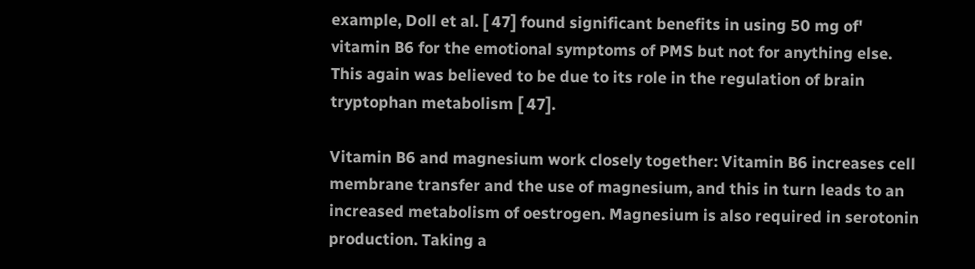example, Doll et al. [ 47] found significant benefits in using 50 mg of' vitamin B6 for the emotional symptoms of PMS but not for anything else. This again was believed to be due to its role in the regulation of brain tryptophan metabolism [ 47].

Vitamin B6 and magnesium work closely together: Vitamin B6 increases cell membrane transfer and the use of magnesium, and this in turn leads to an increased metabolism of oestrogen. Magnesium is also required in serotonin production. Taking a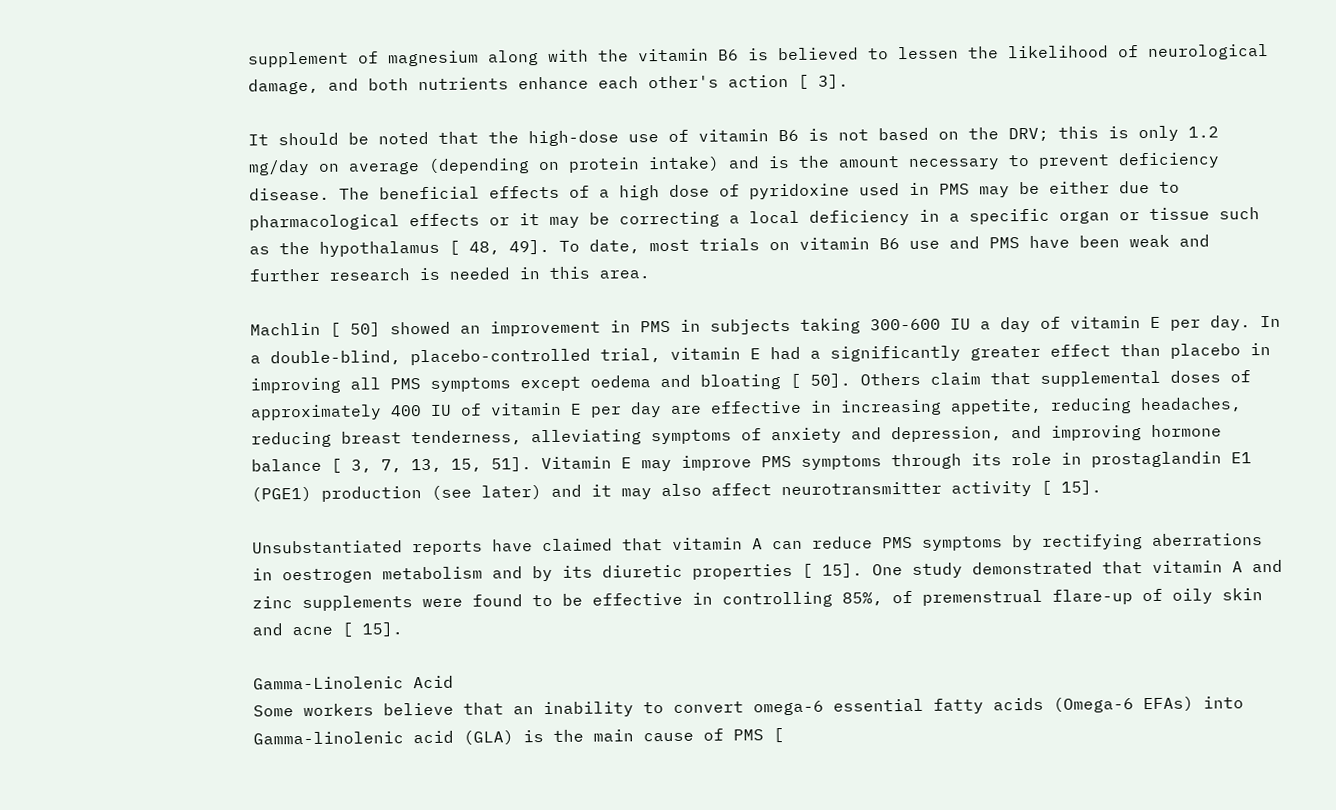supplement of magnesium along with the vitamin B6 is believed to lessen the likelihood of neurological damage, and both nutrients enhance each other's action [ 3].

It should be noted that the high-dose use of vitamin B6 is not based on the DRV; this is only 1.2 mg/day on average (depending on protein intake) and is the amount necessary to prevent deficiency disease. The beneficial effects of a high dose of pyridoxine used in PMS may be either due to pharmacological effects or it may be correcting a local deficiency in a specific organ or tissue such as the hypothalamus [ 48, 49]. To date, most trials on vitamin B6 use and PMS have been weak and further research is needed in this area.

Machlin [ 50] showed an improvement in PMS in subjects taking 300-600 IU a day of vitamin E per day. In a double-blind, placebo-controlled trial, vitamin E had a significantly greater effect than placebo in improving all PMS symptoms except oedema and bloating [ 50]. Others claim that supplemental doses of approximately 400 IU of vitamin E per day are effective in increasing appetite, reducing headaches, reducing breast tenderness, alleviating symptoms of anxiety and depression, and improving hormone balance [ 3, 7, 13, 15, 51]. Vitamin E may improve PMS symptoms through its role in prostaglandin E1 (PGE1) production (see later) and it may also affect neurotransmitter activity [ 15].

Unsubstantiated reports have claimed that vitamin A can reduce PMS symptoms by rectifying aberrations in oestrogen metabolism and by its diuretic properties [ 15]. One study demonstrated that vitamin A and zinc supplements were found to be effective in controlling 85%, of premenstrual flare-up of oily skin and acne [ 15].

Gamma-Linolenic Acid
Some workers believe that an inability to convert omega-6 essential fatty acids (Omega-6 EFAs) into Gamma-linolenic acid (GLA) is the main cause of PMS [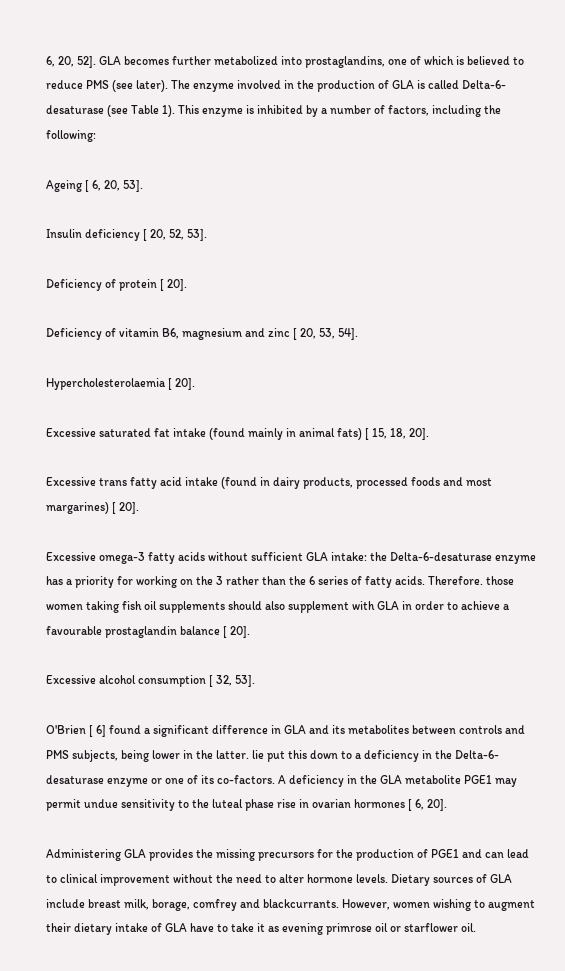6, 20, 52]. GLA becomes further metabolized into prostaglandins, one of which is believed to reduce PMS (see later). The enzyme involved in the production of GLA is called Delta-6-desaturase (see Table 1). This enzyme is inhibited by a number of factors, including the following:

Ageing [ 6, 20, 53].

Insulin deficiency [ 20, 52, 53].

Deficiency of protein [ 20].

Deficiency of vitamin B6, magnesium and zinc [ 20, 53, 54].

Hypercholesterolaemia [ 20].

Excessive saturated fat intake (found mainly in animal fats) [ 15, 18, 20].

Excessive trans fatty acid intake (found in dairy products, processed foods and most margarines) [ 20].

Excessive omega-3 fatty acids without sufficient GLA intake: the Delta-6-desaturase enzyme has a priority for working on the 3 rather than the 6 series of fatty acids. Therefore. those women taking fish oil supplements should also supplement with GLA in order to achieve a favourable prostaglandin balance [ 20].

Excessive alcohol consumption [ 32, 53].

O'Brien [ 6] found a significant difference in GLA and its metabolites between controls and PMS subjects, being lower in the latter. lie put this down to a deficiency in the Delta-6-desaturase enzyme or one of its co-factors. A deficiency in the GLA metabolite PGE1 may permit undue sensitivity to the luteal phase rise in ovarian hormones [ 6, 20].

Administering GLA provides the missing precursors for the production of PGE1 and can lead to clinical improvement without the need to alter hormone levels. Dietary sources of GLA include breast milk, borage, comfrey and blackcurrants. However, women wishing to augment their dietary intake of GLA have to take it as evening primrose oil or starflower oil.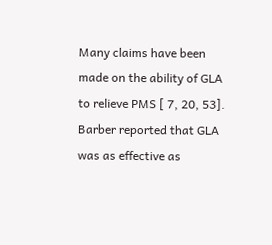Many claims have been made on the ability of GLA to relieve PMS [ 7, 20, 53]. Barber reported that GLA was as effective as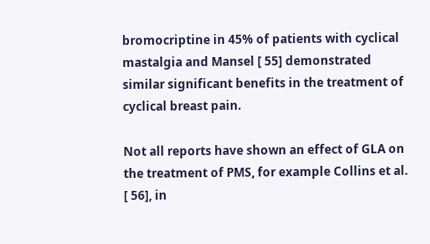bromocriptine in 45% of patients with cyclical mastalgia and Mansel [ 55] demonstrated similar significant benefits in the treatment of cyclical breast pain.

Not all reports have shown an effect of GLA on the treatment of PMS, for example Collins et al. [ 56], in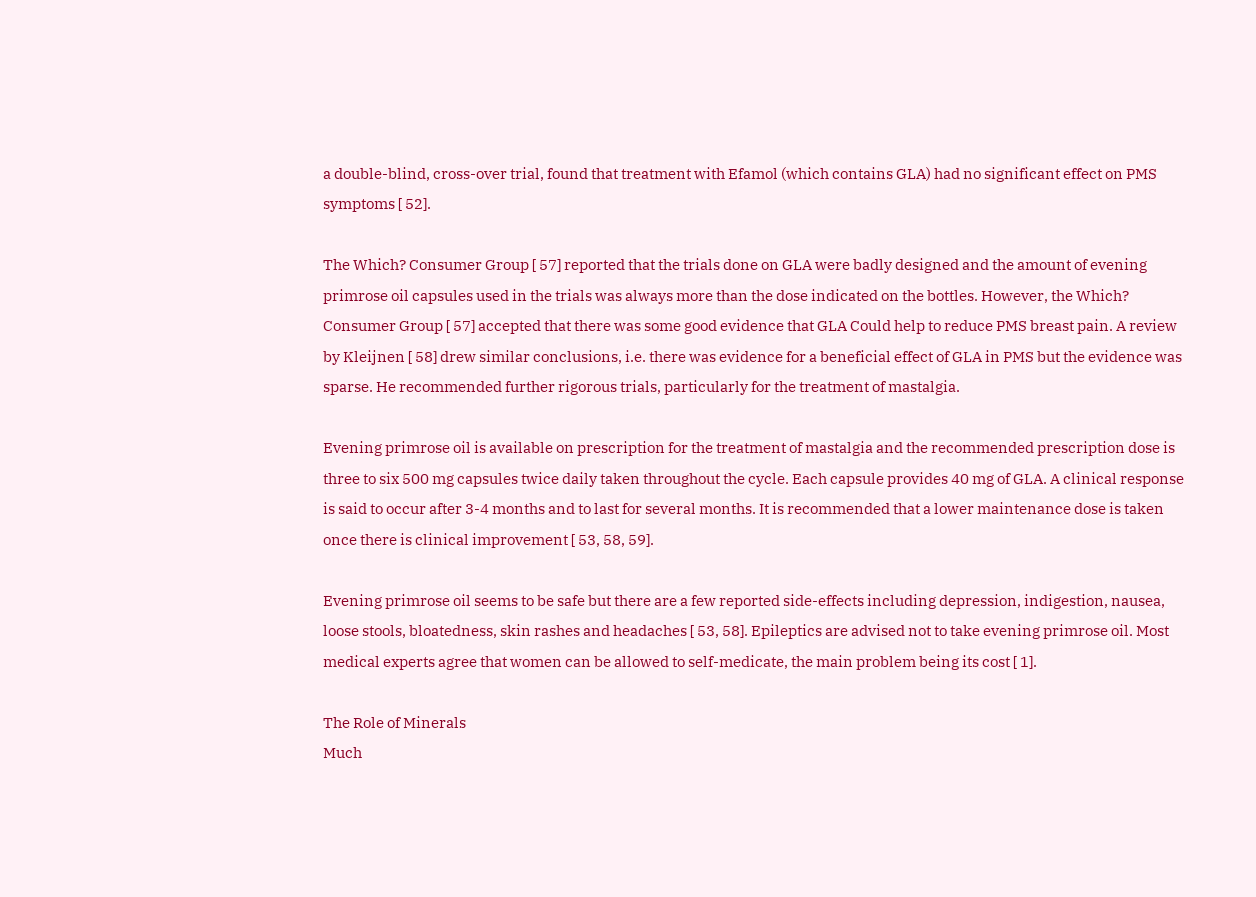a double-blind, cross-over trial, found that treatment with Efamol (which contains GLA) had no significant effect on PMS symptoms [ 52].

The Which? Consumer Group [ 57] reported that the trials done on GLA were badly designed and the amount of evening primrose oil capsules used in the trials was always more than the dose indicated on the bottles. However, the Which? Consumer Group [ 57] accepted that there was some good evidence that GLA Could help to reduce PMS breast pain. A review by Kleijnen [ 58] drew similar conclusions, i.e. there was evidence for a beneficial effect of GLA in PMS but the evidence was sparse. He recommended further rigorous trials, particularly for the treatment of mastalgia.

Evening primrose oil is available on prescription for the treatment of mastalgia and the recommended prescription dose is three to six 500 mg capsules twice daily taken throughout the cycle. Each capsule provides 40 mg of GLA. A clinical response is said to occur after 3-4 months and to last for several months. It is recommended that a lower maintenance dose is taken once there is clinical improvement [ 53, 58, 59].

Evening primrose oil seems to be safe but there are a few reported side-effects including depression, indigestion, nausea, loose stools, bloatedness, skin rashes and headaches [ 53, 58]. Epileptics are advised not to take evening primrose oil. Most medical experts agree that women can be allowed to self-medicate, the main problem being its cost [ 1].

The Role of Minerals
Much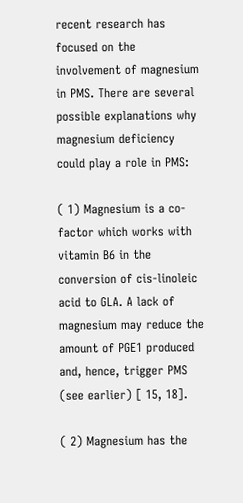recent research has focused on the involvement of magnesium in PMS. There are several possible explanations why magnesium deficiency could play a role in PMS:

( 1) Magnesium is a co-factor which works with vitamin B6 in the conversion of cis-linoleic acid to GLA. A lack of magnesium may reduce the amount of PGE1 produced and, hence, trigger PMS (see earlier) [ 15, 18].

( 2) Magnesium has the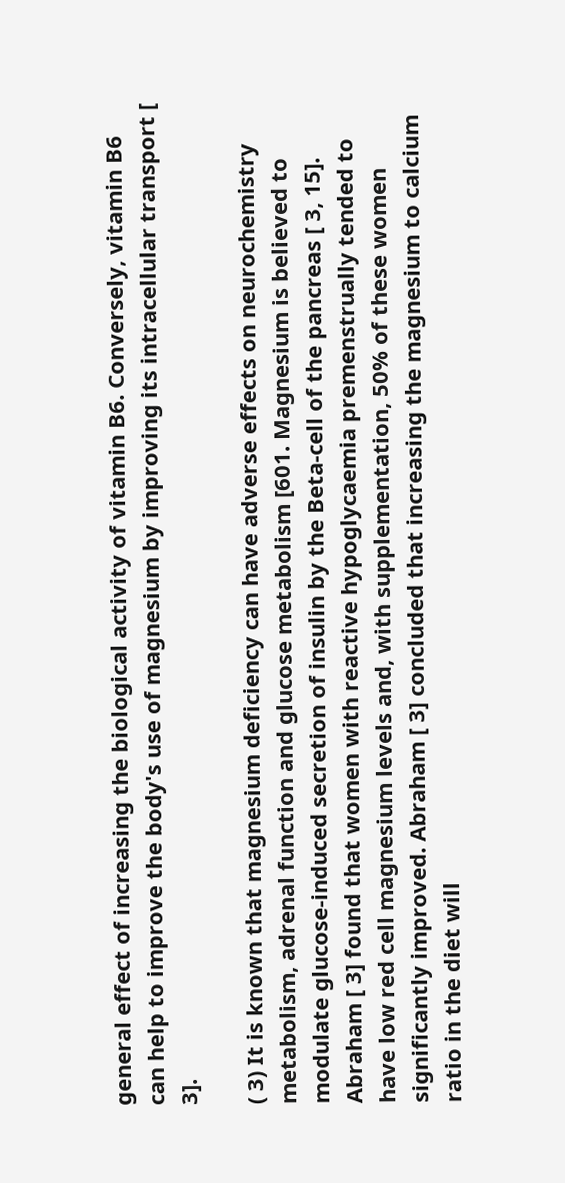general effect of increasing the biological activity of vitamin B6. Conversely, vitamin B6 can help to improve the body's use of magnesium by improving its intracellular transport [ 3].

( 3) It is known that magnesium deficiency can have adverse effects on neurochemistry metabolism, adrenal function and glucose metabolism [601. Magnesium is believed to modulate glucose-induced secretion of insulin by the Beta-cell of the pancreas [ 3, 15]. Abraham [ 3] found that women with reactive hypoglycaemia premenstrually tended to have low red cell magnesium levels and, with supplementation, 50% of these women significantly improved. Abraham [ 3] concluded that increasing the magnesium to calcium ratio in the diet will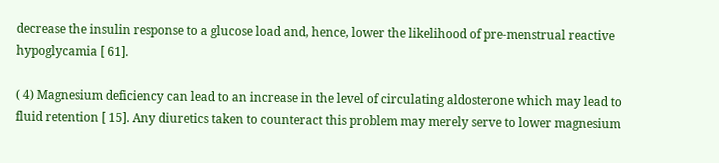decrease the insulin response to a glucose load and, hence, lower the likelihood of pre-menstrual reactive hypoglycamia [ 61].

( 4) Magnesium deficiency can lead to an increase in the level of circulating aldosterone which may lead to fluid retention [ 15]. Any diuretics taken to counteract this problem may merely serve to lower magnesium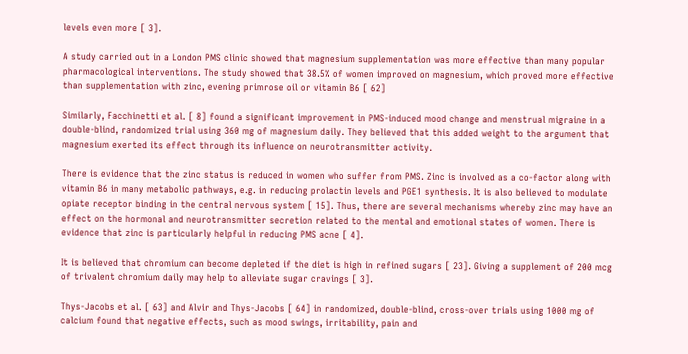levels even more [ 3].

A study carried out in a London PMS clinic showed that magnesium supplementation was more effective than many popular pharmacological interventions. The study showed that 38.5% of women improved on magnesium, which proved more effective than supplementation with zinc, evening primrose oil or vitamin B6 [ 62]

Similarly, Facchinetti et al. [ 8] found a significant improvement in PMS-induced mood change and menstrual migraine in a double-blind, randomized trial using 360 mg of magnesium daily. They believed that this added weight to the argument that magnesium exerted its effect through its influence on neurotransmitter activity.

There is evidence that the zinc status is reduced in women who suffer from PMS. Zinc is involved as a co-factor along with vitamin B6 in many metabolic pathways, e.g. in reducing prolactin levels and PGE1 synthesis. It is also believed to modulate opiate receptor binding in the central nervous system [ 15]. Thus, there are several mechanisms whereby zinc may have an effect on the hormonal and neurotransmitter secretion related to the mental and emotional states of women. There is evidence that zinc is particularly helpful in reducing PMS acne [ 4].

It is believed that chromium can become depleted if the diet is high in refined sugars [ 23]. Giving a supplement of 200 mcg of trivalent chromium daily may help to alleviate sugar cravings [ 3].

Thys-Jacobs et al. [ 63] and Alvir and Thys-Jacobs [ 64] in randomized, double-blind, cross-over trials using 1000 mg of calcium found that negative effects, such as mood swings, irritability, pain and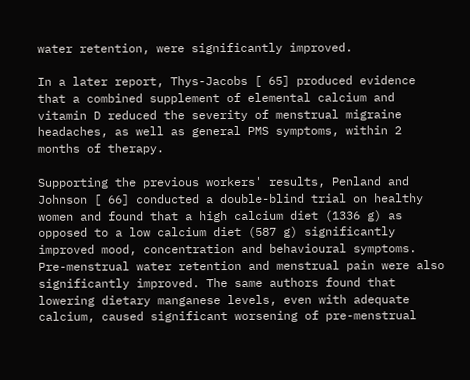water retention, were significantly improved.

In a later report, Thys-Jacobs [ 65] produced evidence that a combined supplement of elemental calcium and vitamin D reduced the severity of menstrual migraine headaches, as well as general PMS symptoms, within 2 months of therapy.

Supporting the previous workers' results, Penland and Johnson [ 66] conducted a double-blind trial on healthy women and found that a high calcium diet (1336 g) as opposed to a low calcium diet (587 g) significantly improved mood, concentration and behavioural symptoms. Pre-menstrual water retention and menstrual pain were also significantly improved. The same authors found that lowering dietary manganese levels, even with adequate calcium, caused significant worsening of pre-menstrual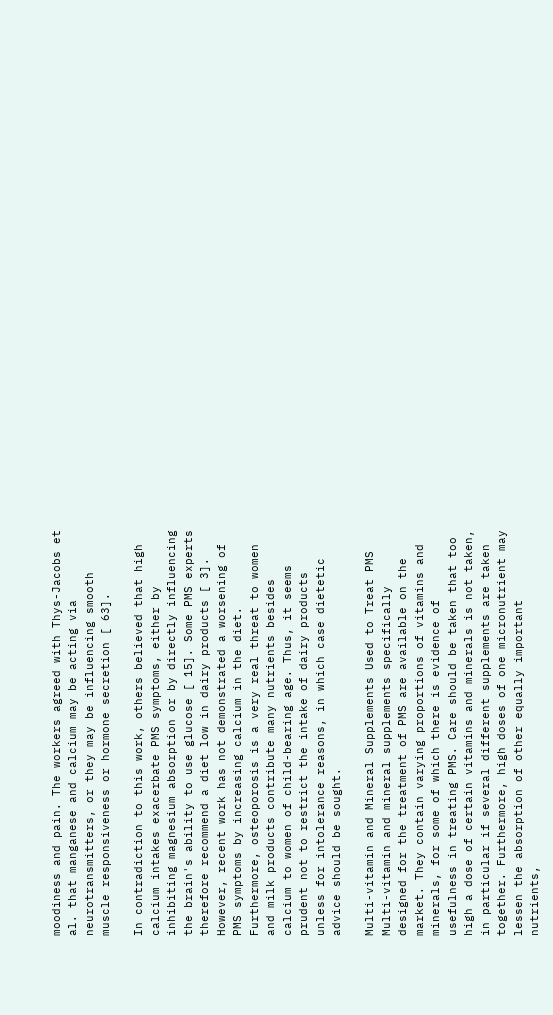moodiness and pain. The workers agreed with Thys-Jacobs et al. that manganese and calcium may be acting via neurotransmitters, or they may be influencing smooth muscle responsiveness or hormone secretion [ 63].

In contradiction to this work, others believed that high calcium intakes exacerbate PMS symptoms, either by inhibiting magnesium absorption or by directly influencing the brain's ability to use glucose [ 15]. Some PMS experts therefore recommend a diet low in dairy products [ 3]. However, recent work has not demonstrated a worsening of PMS symptoms by increasing calcium in the diet. Furthermore, osteoporosis is a very real threat to women and milk products contribute many nutrients besides calcium to women of child-bearing age. Thus, it seems prudent not to restrict the intake of dairy products unless for intolerance reasons, in which case dietetic advice should be sought.

Multi-vitamin and Mineral Supplements Used to Treat PMS
Multi-vitamin and mineral supplements specifically designed for the treatment of PMS are available on the market. They contain varying proportions of vitamins and minerals, for some of which there is evidence of usefulness in treating PMS. Care should be taken that too high a dose of certain vitamins and minerals is not taken, in particular if several different supplements are taken together. Furthermore, high doses of one micronutrient may lessen the absorption of other equally important nutrients,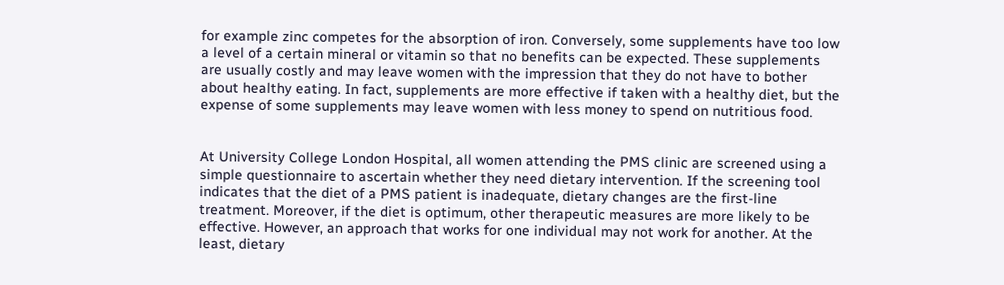for example zinc competes for the absorption of iron. Conversely, some supplements have too low a level of a certain mineral or vitamin so that no benefits can be expected. These supplements are usually costly and may leave women with the impression that they do not have to bother about healthy eating. In fact, supplements are more effective if taken with a healthy diet, but the expense of some supplements may leave women with less money to spend on nutritious food.


At University College London Hospital, all women attending the PMS clinic are screened using a simple questionnaire to ascertain whether they need dietary intervention. If the screening tool indicates that the diet of a PMS patient is inadequate, dietary changes are the first-line treatment. Moreover, if the diet is optimum, other therapeutic measures are more likely to be effective. However, an approach that works for one individual may not work for another. At the least, dietary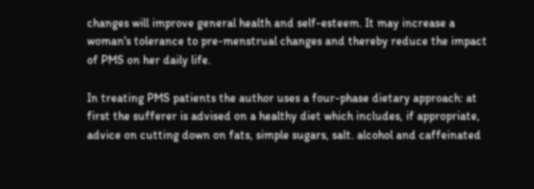changes will improve general health and self-esteem. It may increase a woman's tolerance to pre-menstrual changes and thereby reduce the impact of PMS on her daily life.

In treating PMS patients the author uses a four-phase dietary approach: at first the sufferer is advised on a healthy diet which includes, if appropriate, advice on cutting down on fats, simple sugars, salt. alcohol and caffeinated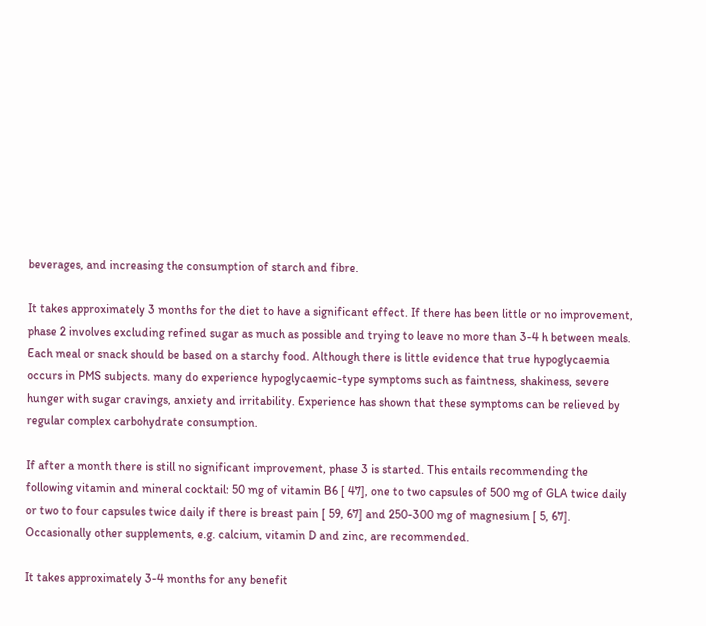beverages, and increasing the consumption of starch and fibre.

It takes approximately 3 months for the diet to have a significant effect. If there has been little or no improvement, phase 2 involves excluding refined sugar as much as possible and trying to leave no more than 3-4 h between meals. Each meal or snack should be based on a starchy food. Although there is little evidence that true hypoglycaemia occurs in PMS subjects. many do experience hypoglycaemic-type symptoms such as faintness, shakiness, severe hunger with sugar cravings, anxiety and irritability. Experience has shown that these symptoms can be relieved by regular complex carbohydrate consumption.

If after a month there is still no significant improvement, phase 3 is started. This entails recommending the following vitamin and mineral cocktail: 50 mg of vitamin B6 [ 47], one to two capsules of 500 mg of GLA twice daily or two to four capsules twice daily if there is breast pain [ 59, 67] and 250-300 mg of magnesium [ 5, 67]. Occasionally other supplements, e.g. calcium, vitamin D and zinc, are recommended.

It takes approximately 3-4 months for any benefit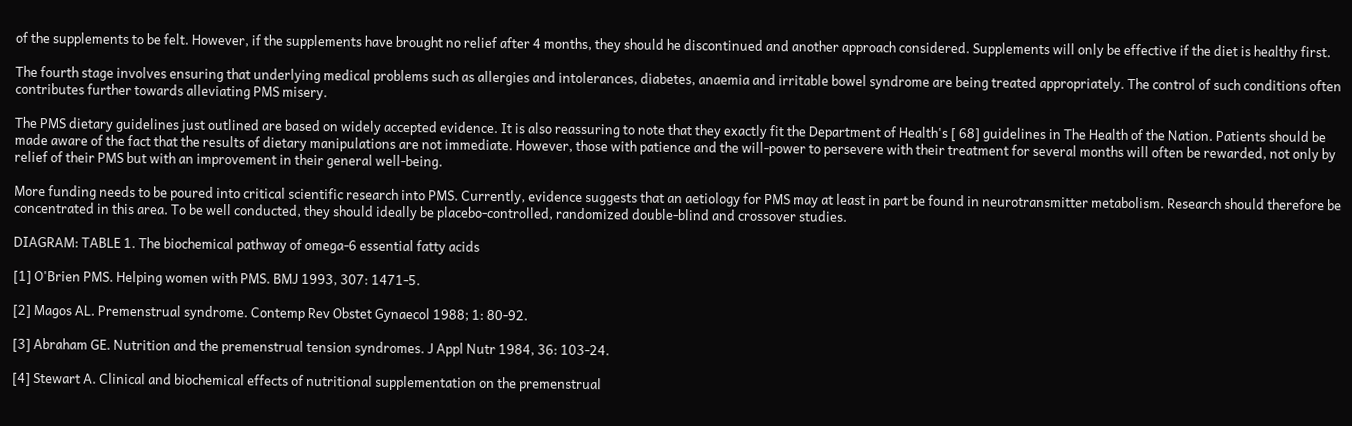of the supplements to be felt. However, if the supplements have brought no relief after 4 months, they should he discontinued and another approach considered. Supplements will only be effective if the diet is healthy first.

The fourth stage involves ensuring that underlying medical problems such as allergies and intolerances, diabetes, anaemia and irritable bowel syndrome are being treated appropriately. The control of such conditions often contributes further towards alleviating PMS misery.

The PMS dietary guidelines just outlined are based on widely accepted evidence. It is also reassuring to note that they exactly fit the Department of Health's [ 68] guidelines in The Health of the Nation. Patients should be made aware of the fact that the results of dietary manipulations are not immediate. However, those with patience and the will-power to persevere with their treatment for several months will often be rewarded, not only by relief of their PMS but with an improvement in their general well-being.

More funding needs to be poured into critical scientific research into PMS. Currently, evidence suggests that an aetiology for PMS may at least in part be found in neurotransmitter metabolism. Research should therefore be concentrated in this area. To be well conducted, they should ideally be placebo-controlled, randomized double-blind and crossover studies.

DIAGRAM: TABLE 1. The biochemical pathway of omega-6 essential fatty acids

[1] O'Brien PMS. Helping women with PMS. BMJ 1993, 307: 1471-5.

[2] Magos AL. Premenstrual syndrome. Contemp Rev Obstet Gynaecol 1988; 1: 80-92.

[3] Abraham GE. Nutrition and the premenstrual tension syndromes. J Appl Nutr 1984, 36: 103-24.

[4] Stewart A. Clinical and biochemical effects of nutritional supplementation on the premenstrual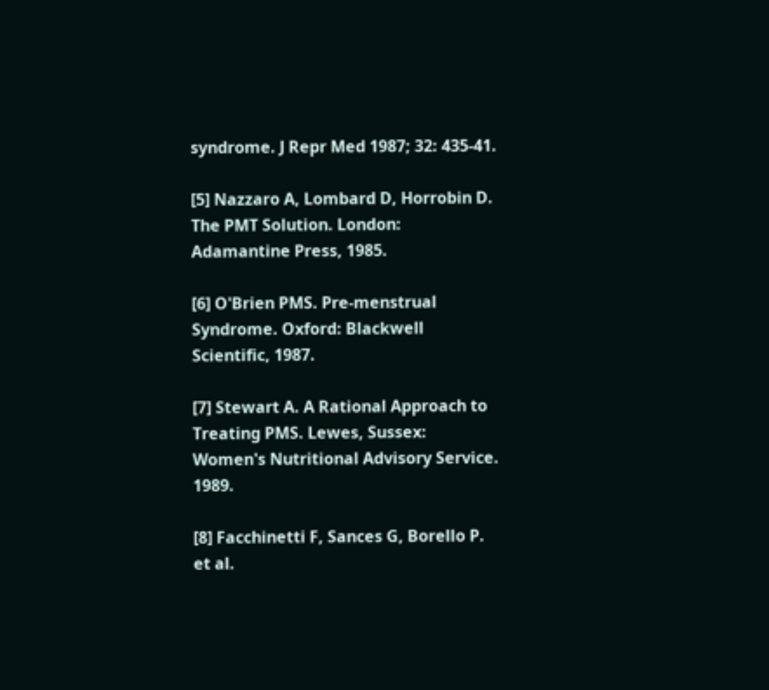syndrome. J Repr Med 1987; 32: 435-41.

[5] Nazzaro A, Lombard D, Horrobin D. The PMT Solution. London: Adamantine Press, 1985.

[6] O'Brien PMS. Pre-menstrual Syndrome. Oxford: Blackwell Scientific, 1987.

[7] Stewart A. A Rational Approach to Treating PMS. Lewes, Sussex: Women's Nutritional Advisory Service. 1989.

[8] Facchinetti F, Sances G, Borello P. et al.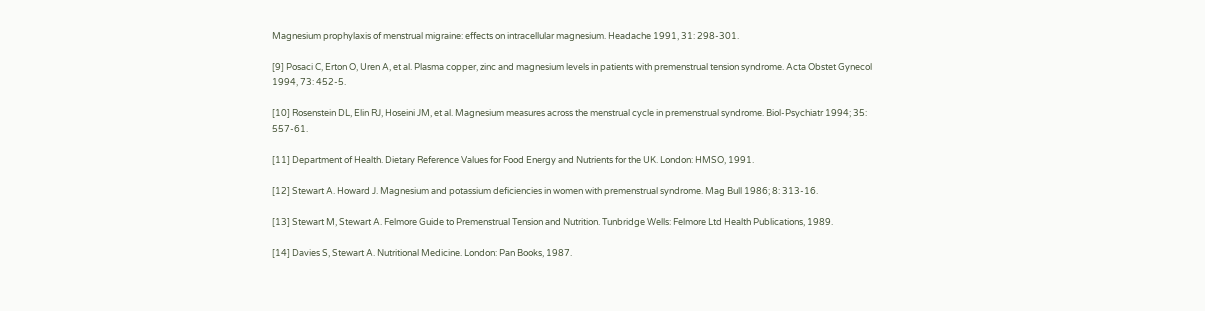Magnesium prophylaxis of menstrual migraine: effects on intracellular magnesium. Headache 1991, 31: 298-301.

[9] Posaci C, Erton O, Uren A, et al. Plasma copper, zinc and magnesium levels in patients with premenstrual tension syndrome. Acta Obstet Gynecol 1994, 73: 452-5.

[10] Rosenstein DL, Elin RJ, Hoseini JM, et al. Magnesium measures across the menstrual cycle in premenstrual syndrome. Biol-Psychiatr 1994; 35: 557-61.

[11] Department of Health. Dietary Reference Values for Food Energy and Nutrients for the UK. London: HMSO, 1991.

[12] Stewart A. Howard J. Magnesium and potassium deficiencies in women with premenstrual syndrome. Mag Bull 1986; 8: 313-16.

[13] Stewart M, Stewart A. Felmore Guide to Premenstrual Tension and Nutrition. Tunbridge Wells: Felmore Ltd Health Publications, 1989.

[14] Davies S, Stewart A. Nutritional Medicine. London: Pan Books, 1987.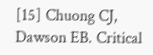[15] Chuong CJ, Dawson EB. Critical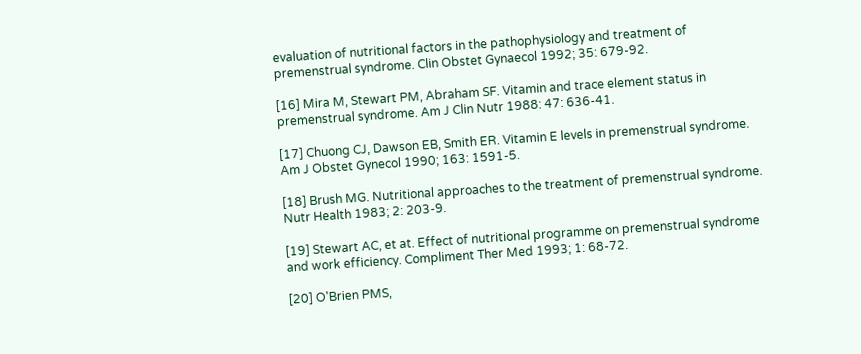evaluation of nutritional factors in the pathophysiology and treatment of premenstrual syndrome. Clin Obstet Gynaecol 1992; 35: 679-92.

[16] Mira M, Stewart PM, Abraham SF. Vitamin and trace element status in premenstrual syndrome. Am J Clin Nutr 1988: 47: 636-41.

[17] Chuong CJ, Dawson EB, Smith ER. Vitamin E levels in premenstrual syndrome. Am J Obstet Gynecol 1990; 163: 1591-5.

[18] Brush MG. Nutritional approaches to the treatment of premenstrual syndrome. Nutr Health 1983; 2: 203-9.

[19] Stewart AC, et at. Effect of nutritional programme on premenstrual syndrome and work efficiency. Compliment Ther Med 1993; 1: 68-72.

[20] O'Brien PMS,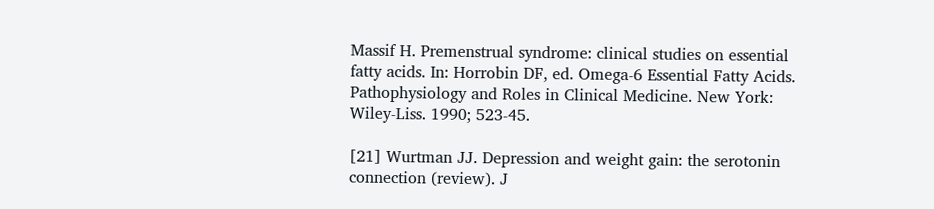Massif H. Premenstrual syndrome: clinical studies on essential fatty acids. In: Horrobin DF, ed. Omega-6 Essential Fatty Acids. Pathophysiology and Roles in Clinical Medicine. New York: Wiley-Liss. 1990; 523-45.

[21] Wurtman JJ. Depression and weight gain: the serotonin connection (review). J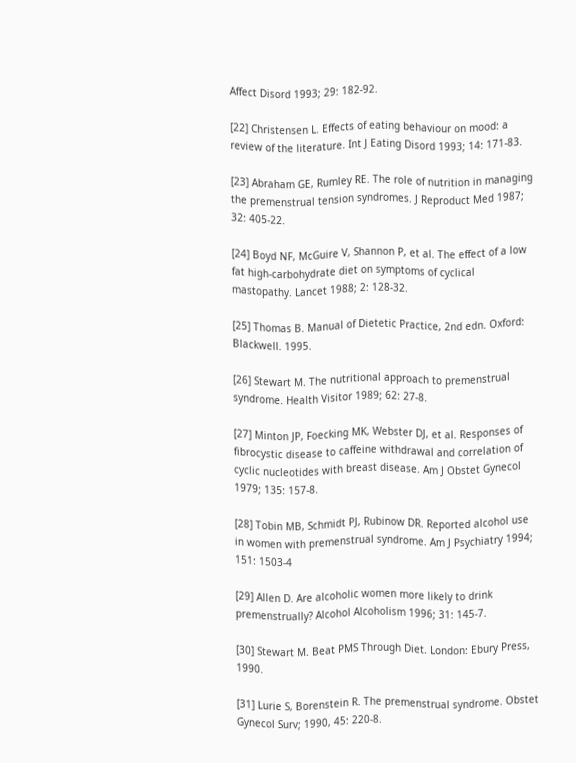Affect Disord 1993; 29: 182-92.

[22] Christensen L. Effects of eating behaviour on mood: a review of the literature. Int J Eating Disord 1993; 14: 171-83.

[23] Abraham GE, Rumley RE. The role of nutrition in managing the premenstrual tension syndromes. J Reproduct Med 1987; 32: 405-22.

[24] Boyd NF, McGuire V, Shannon P, et al. The effect of a low fat high-carbohydrate diet on symptoms of cyclical mastopathy. Lancet 1988; 2: 128-32.

[25] Thomas B. Manual of Dietetic Practice, 2nd edn. Oxford: Blackwell. 1995.

[26] Stewart M. The nutritional approach to premenstrual syndrome. Health Visitor 1989; 62: 27-8.

[27] Minton JP, Foecking MK, Webster DJ, et al. Responses of fibrocystic disease to caffeine withdrawal and correlation of cyclic nucleotides with breast disease. Am J Obstet Gynecol 1979; 135: 157-8.

[28] Tobin MB, Schmidt PJ, Rubinow DR. Reported alcohol use in women with premenstrual syndrome. Am J Psychiatry 1994; 151: 1503-4

[29] Allen D. Are alcoholic women more likely to drink premenstrually? Alcohol Alcoholism 1996; 31: 145-7.

[30] Stewart M. Beat PMS Through Diet. London: Ebury Press, 1990.

[31] Lurie S, Borenstein R. The premenstrual syndrome. Obstet Gynecol Surv; 1990, 45: 220-8.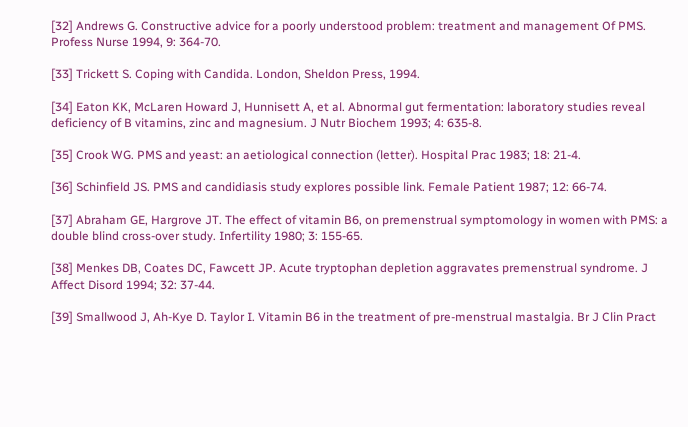[32] Andrews G. Constructive advice for a poorly understood problem: treatment and management Of PMS. Profess Nurse 1994, 9: 364-70.

[33] Trickett S. Coping with Candida. London, Sheldon Press, 1994.

[34] Eaton KK, McLaren Howard J, Hunnisett A, et al. Abnormal gut fermentation: laboratory studies reveal deficiency of B vitamins, zinc and magnesium. J Nutr Biochem 1993; 4: 635-8.

[35] Crook WG. PMS and yeast: an aetiological connection (letter). Hospital Prac 1983; 18: 21-4.

[36] Schinfield JS. PMS and candidiasis study explores possible link. Female Patient 1987; 12: 66-74.

[37] Abraham GE, Hargrove JT. The effect of vitamin B6, on premenstrual symptomology in women with PMS: a double blind cross-over study. Infertility 1980; 3: 155-65.

[38] Menkes DB, Coates DC, Fawcett JP. Acute tryptophan depletion aggravates premenstrual syndrome. J Affect Disord 1994; 32: 37-44.

[39] Smallwood J, Ah-Kye D. Taylor I. Vitamin B6 in the treatment of pre-menstrual mastalgia. Br J Clin Pract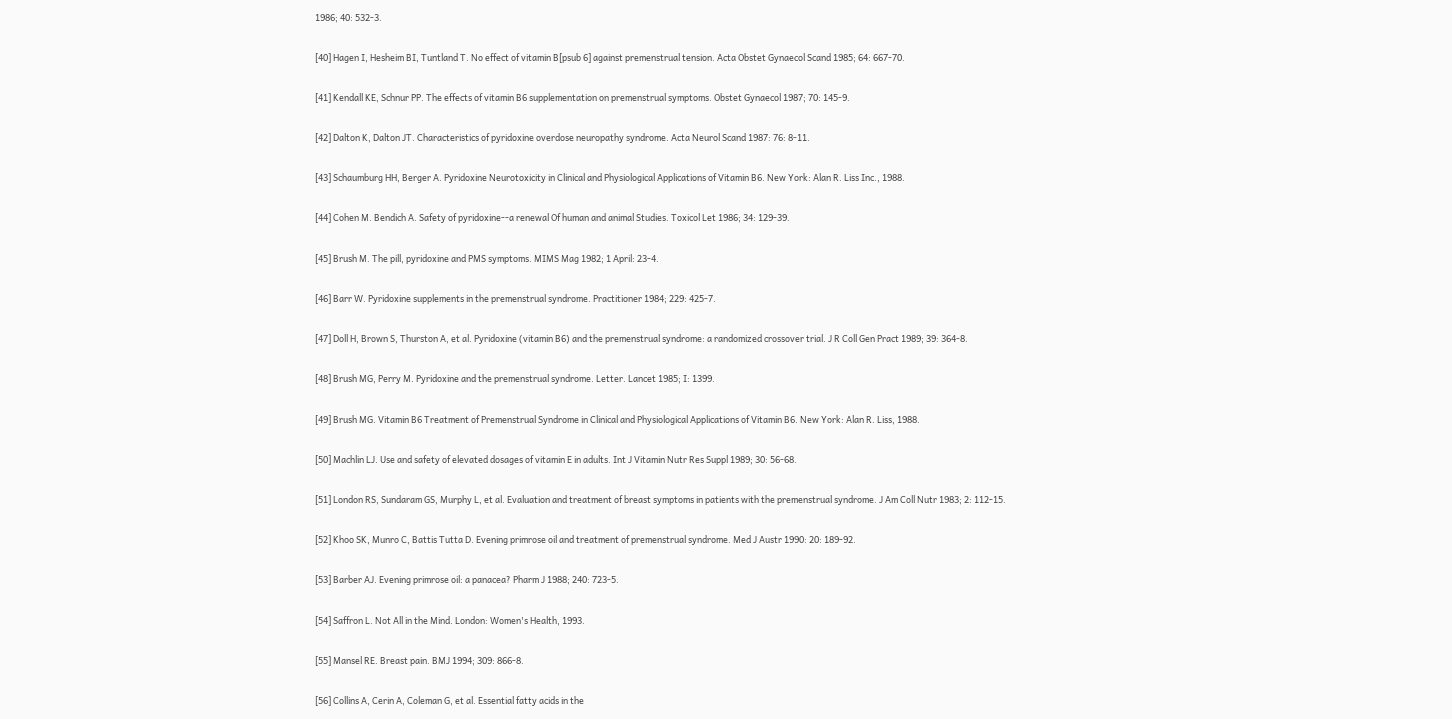1986; 40: 532-3.

[40] Hagen I, Hesheim BI, Tuntland T. No effect of vitamin B[psub 6] against premenstrual tension. Acta Obstet Gynaecol Scand 1985; 64: 667-70.

[41] Kendall KE, Schnur PP. The effects of vitamin B6 supplementation on premenstrual symptoms. Obstet Gynaecol 1987; 70: 145-9.

[42] Dalton K, Dalton JT. Characteristics of pyridoxine overdose neuropathy syndrome. Acta Neurol Scand 1987: 76: 8-11.

[43] Schaumburg HH, Berger A. Pyridoxine Neurotoxicity in Clinical and Physiological Applications of Vitamin B6. New York: Alan R. Liss Inc., 1988.

[44] Cohen M. Bendich A. Safety of pyridoxine--a renewal Of human and animal Studies. Toxicol Let 1986; 34: 129-39.

[45] Brush M. The pill, pyridoxine and PMS symptoms. MIMS Mag 1982; 1 April: 23-4.

[46] Barr W. Pyridoxine supplements in the premenstrual syndrome. Practitioner 1984; 229: 425-7.

[47] Doll H, Brown S, Thurston A, et al. Pyridoxine (vitamin B6) and the premenstrual syndrome: a randomized crossover trial. J R Coll Gen Pract 1989; 39: 364-8.

[48] Brush MG, Perry M. Pyridoxine and the premenstrual syndrome. Letter. Lancet 1985; I: 1399.

[49] Brush MG. Vitamin B6 Treatment of Premenstrual Syndrome in Clinical and Physiological Applications of Vitamin B6. New York: Alan R. Liss, 1988.

[50] Machlin LJ. Use and safety of elevated dosages of vitamin E in adults. Int J Vitamin Nutr Res Suppl 1989; 30: 56-68.

[51] London RS, Sundaram GS, Murphy L, et al. Evaluation and treatment of breast symptoms in patients with the premenstrual syndrome. J Am Coll Nutr 1983; 2: 112-15.

[52] Khoo SK, Munro C, Battis Tutta D. Evening primrose oil and treatment of premenstrual syndrome. Med J Austr 1990: 20: 189-92.

[53] Barber AJ. Evening primrose oil: a panacea? Pharm J 1988; 240: 723-5.

[54] Saffron L. Not All in the Mind. London: Women's Health, 1993.

[55] Mansel RE. Breast pain. BMJ 1994; 309: 866-8.

[56] Collins A, Cerin A, Coleman G, et al. Essential fatty acids in the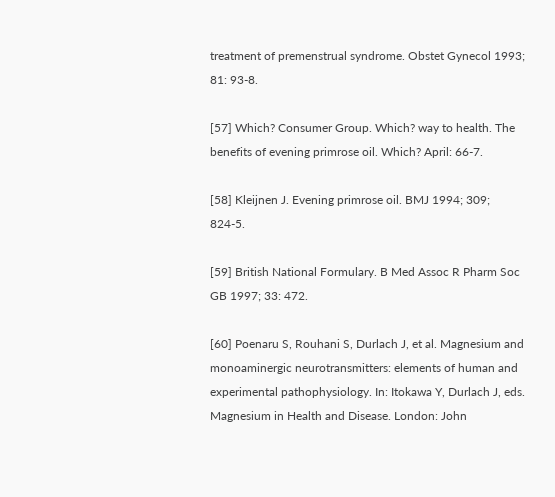treatment of premenstrual syndrome. Obstet Gynecol 1993; 81: 93-8.

[57] Which? Consumer Group. Which? way to health. The benefits of evening primrose oil. Which? April: 66-7.

[58] Kleijnen J. Evening primrose oil. BMJ 1994; 309; 824-5.

[59] British National Formulary. B Med Assoc R Pharm Soc GB 1997; 33: 472.

[60] Poenaru S, Rouhani S, Durlach J, et al. Magnesium and monoaminergic neurotransmitters: elements of human and experimental pathophysiology. In: Itokawa Y, Durlach J, eds. Magnesium in Health and Disease. London: John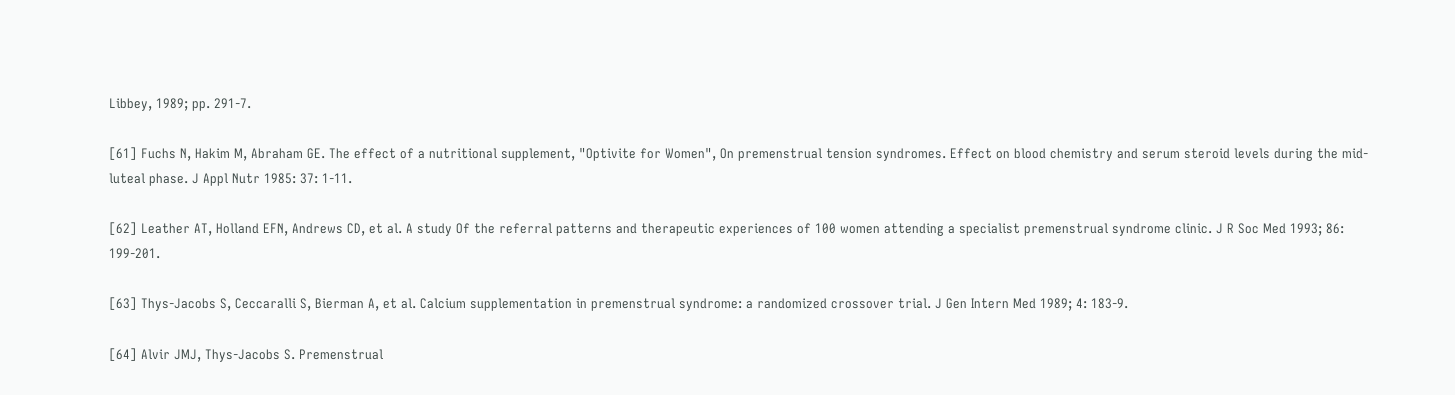Libbey, 1989; pp. 291-7.

[61] Fuchs N, Hakim M, Abraham GE. The effect of a nutritional supplement, "Optivite for Women", On premenstrual tension syndromes. Effect on blood chemistry and serum steroid levels during the mid-luteal phase. J Appl Nutr 1985: 37: 1-11.

[62] Leather AT, Holland EFN, Andrews CD, et al. A study Of the referral patterns and therapeutic experiences of 100 women attending a specialist premenstrual syndrome clinic. J R Soc Med 1993; 86: 199-201.

[63] Thys-Jacobs S, Ceccaralli S, Bierman A, et al. Calcium supplementation in premenstrual syndrome: a randomized crossover trial. J Gen Intern Med 1989; 4: 183-9.

[64] Alvir JMJ, Thys-Jacobs S. Premenstrual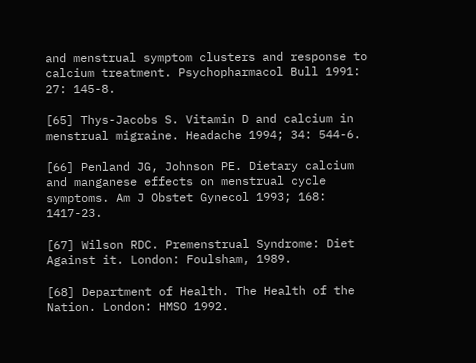and menstrual symptom clusters and response to calcium treatment. Psychopharmacol Bull 1991: 27: 145-8.

[65] Thys-Jacobs S. Vitamin D and calcium in menstrual migraine. Headache 1994; 34: 544-6.

[66] Penland JG, Johnson PE. Dietary calcium and manganese effects on menstrual cycle symptoms. Am J Obstet Gynecol 1993; 168: 1417-23.

[67] Wilson RDC. Premenstrual Syndrome: Diet Against it. London: Foulsham, 1989.

[68] Department of Health. The Health of the Nation. London: HMSO 1992.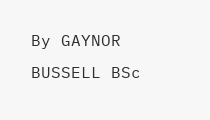By GAYNOR BUSSELL BSc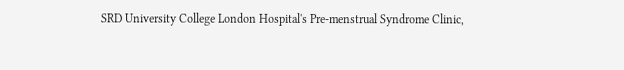SRD University College London Hospital's Pre-menstrual Syndrome Clinic,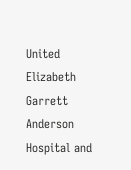United Elizabeth Garrett Anderson Hospital and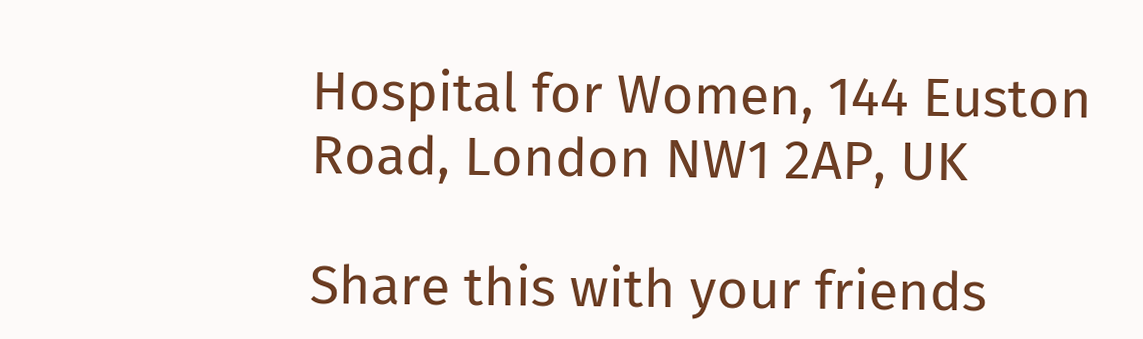Hospital for Women, 144 Euston Road, London NW1 2AP, UK

Share this with your friends